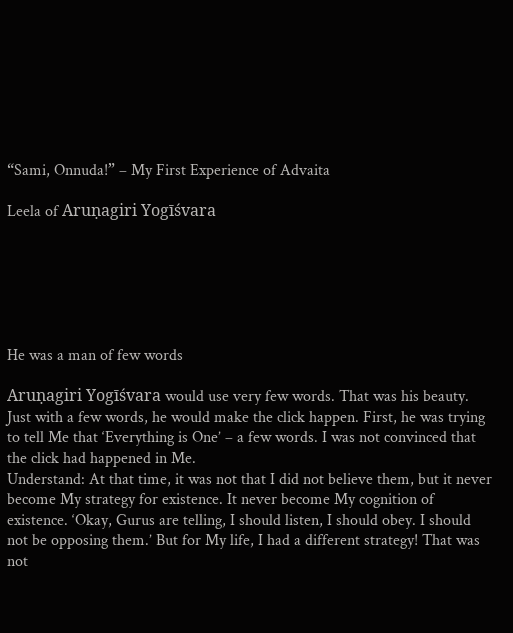“Sami, Onnuda!” – My First Experience of Advaita

Leela of Aruṇagiri Yogīśvara






He was a man of few words

Aruṇagiri Yogīśvara would use very few words. That was his beauty. Just with a few words, he would make the click happen. First, he was trying to tell Me that ‘Everything is One’ – a few words. I was not convinced that the click had happened in Me.
Understand: At that time, it was not that I did not believe them, but it never become My strategy for existence. It never become My cognition of existence. ‘Okay, Gurus are telling, I should listen, I should obey. I should not be opposing them.’ But for My life, I had a different strategy! That was not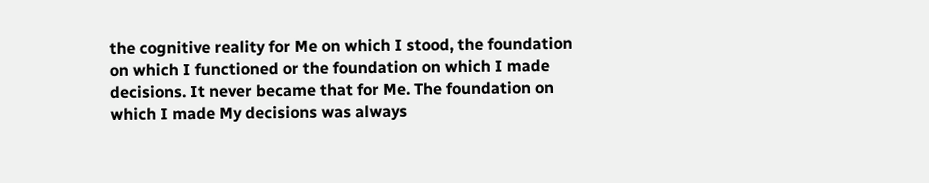the cognitive reality for Me on which I stood, the foundation on which I functioned or the foundation on which I made decisions. It never became that for Me. The foundation on which I made My decisions was always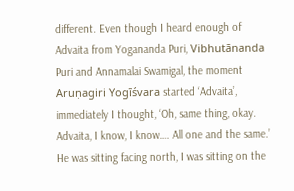different. Even though I heard enough of Advaita from Yogananda Puri, Vibhutānanda Puri and Annamalai Swamigal, the moment Aruṇagiri Yogīśvara started ‘Advaita’, immediately I thought, ‘Oh, same thing, okay. Advaita, I know, I know…. All one and the same.’
He was sitting facing north, I was sitting on the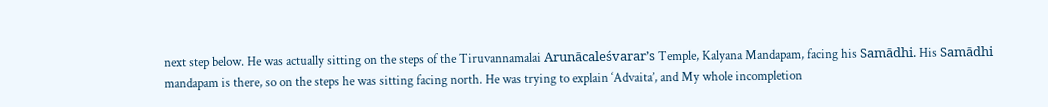next step below. He was actually sitting on the steps of the Tiruvannamalai Arunācaleśvarar’s Temple, Kalyana Mandapam, facing his Samādhi. His Samādhi mandapam is there, so on the steps he was sitting facing north. He was trying to explain ‘Advaita’, and My whole incompletion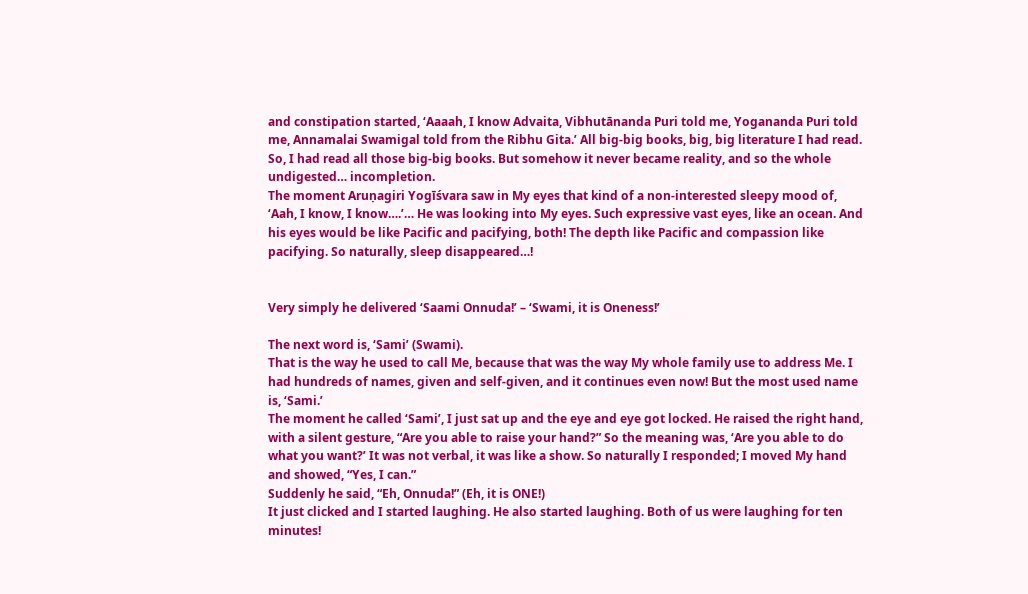and constipation started, ‘Aaaah, I know Advaita, Vibhutānanda Puri told me, Yogananda Puri told me, Annamalai Swamigal told from the Ribhu Gita.’ All big-big books, big, big literature I had read. So, I had read all those big-big books. But somehow it never became reality, and so the whole undigested… incompletion.
The moment Aruṇagiri Yogīśvara saw in My eyes that kind of a non-interested sleepy mood of, ‘Aah, I know, I know….’… He was looking into My eyes. Such expressive vast eyes, like an ocean. And his eyes would be like Pacific and pacifying, both! The depth like Pacific and compassion like pacifying. So naturally, sleep disappeared…!


Very simply he delivered ‘Saami Onnuda!’ – ‘Swami, it is Oneness!’

The next word is, ‘Sami’ (Swami).
That is the way he used to call Me, because that was the way My whole family use to address Me. I had hundreds of names, given and self-given, and it continues even now! But the most used name is, ‘Sami.’
The moment he called ‘Sami’, I just sat up and the eye and eye got locked. He raised the right hand, with a silent gesture, “Are you able to raise your hand?” So the meaning was, ‘Are you able to do what you want?’ It was not verbal, it was like a show. So naturally I responded; I moved My hand and showed, “Yes, I can.”
Suddenly he said, “Eh, Onnuda!” (Eh, it is ONE!)
It just clicked and I started laughing. He also started laughing. Both of us were laughing for ten minutes!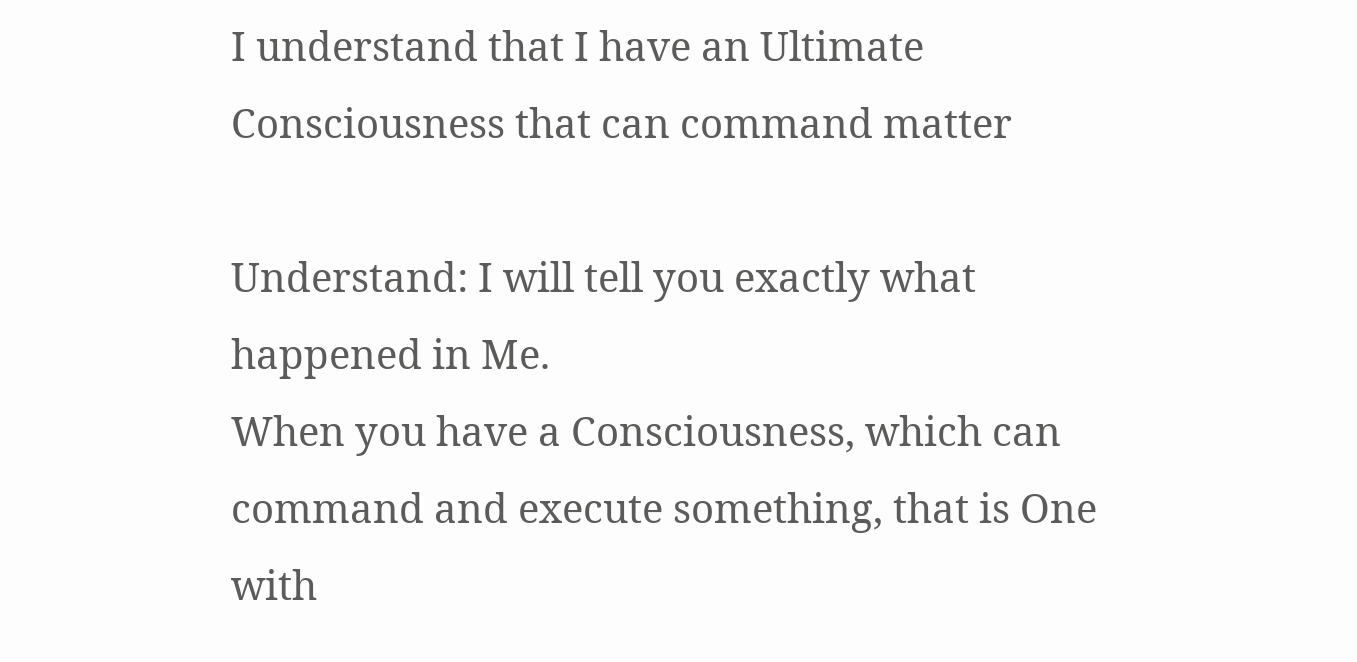I understand that I have an Ultimate Consciousness that can command matter

Understand: I will tell you exactly what happened in Me.
When you have a Consciousness, which can command and execute something, that is One with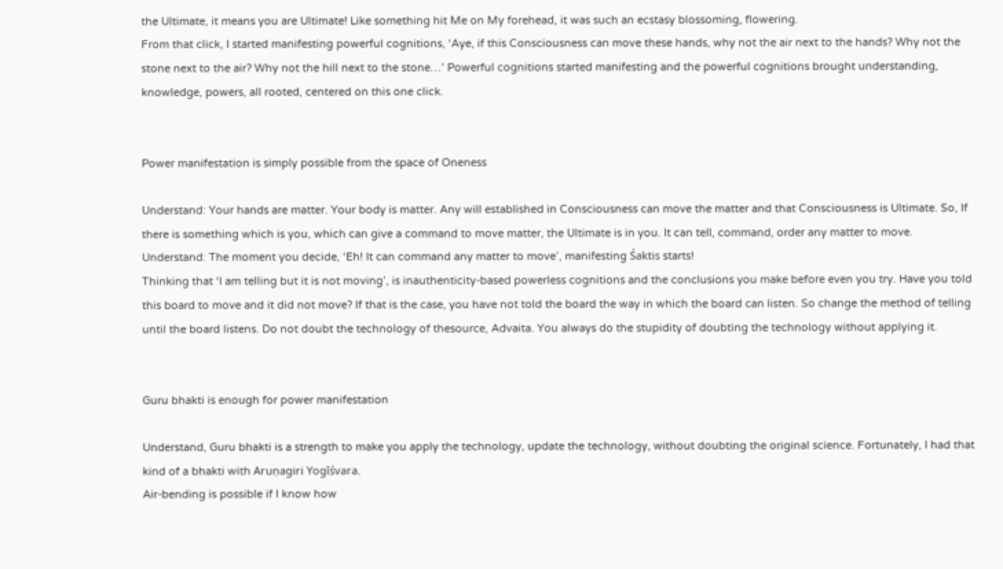the Ultimate, it means you are Ultimate! Like something hit Me on My forehead, it was such an ecstasy blossoming, flowering.
From that click, I started manifesting powerful cognitions, ‘Aye, if this Consciousness can move these hands, why not the air next to the hands? Why not the stone next to the air? Why not the hill next to the stone…’ Powerful cognitions started manifesting and the powerful cognitions brought understanding, knowledge, powers, all rooted, centered on this one click.


Power manifestation is simply possible from the space of Oneness

Understand: Your hands are matter. Your body is matter. Any will established in Consciousness can move the matter and that Consciousness is Ultimate. So, If there is something which is you, which can give a command to move matter, the Ultimate is in you. It can tell, command, order any matter to move.
Understand: The moment you decide, ‘Eh! It can command any matter to move’, manifesting Śaktis starts!
Thinking that ‘I am telling but it is not moving’, is inauthenticity-based powerless cognitions and the conclusions you make before even you try. Have you told this board to move and it did not move? If that is the case, you have not told the board the way in which the board can listen. So change the method of telling until the board listens. Do not doubt the technology of thesource, Advaita. You always do the stupidity of doubting the technology without applying it.


Guru bhakti is enough for power manifestation

Understand, Guru bhakti is a strength to make you apply the technology, update the technology, without doubting the original science. Fortunately, I had that kind of a bhakti with Aruṇagiri Yogīśvara.
Air-bending is possible if I know how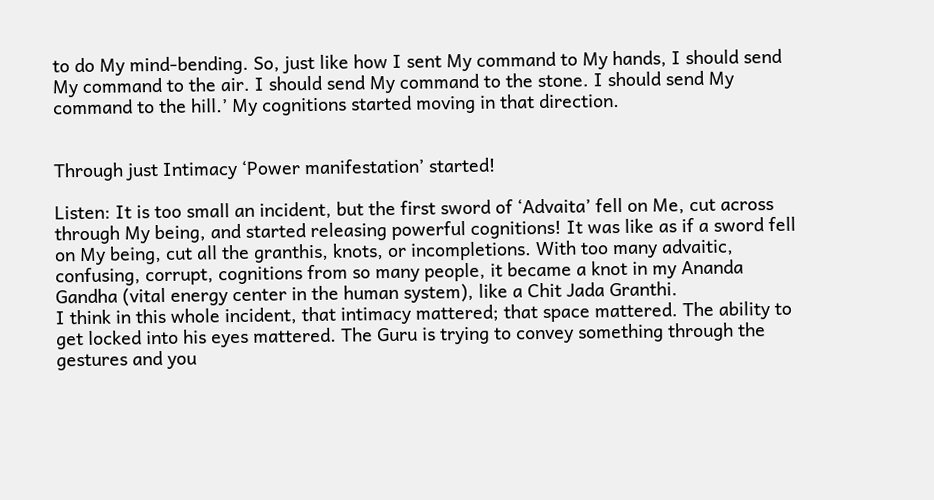to do My mind-bending. So, just like how I sent My command to My hands, I should send My command to the air. I should send My command to the stone. I should send My command to the hill.’ My cognitions started moving in that direction.


Through just Intimacy ‘Power manifestation’ started!

Listen: It is too small an incident, but the first sword of ‘Advaita’ fell on Me, cut across through My being, and started releasing powerful cognitions! It was like as if a sword fell on My being, cut all the granthis, knots, or incompletions. With too many advaitic, confusing, corrupt, cognitions from so many people, it became a knot in my Ananda Gandha (vital energy center in the human system), like a Chit Jada Granthi.
I think in this whole incident, that intimacy mattered; that space mattered. The ability to get locked into his eyes mattered. The Guru is trying to convey something through the gestures and you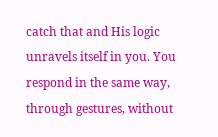catch that and His logic unravels itself in you. You respond in the same way, through gestures, without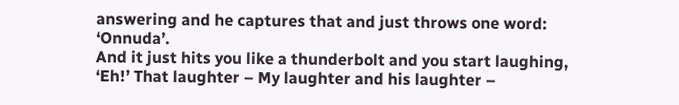answering and he captures that and just throws one word: ‘Onnuda’.
And it just hits you like a thunderbolt and you start laughing, ‘Eh!’ That laughter – My laughter and his laughter –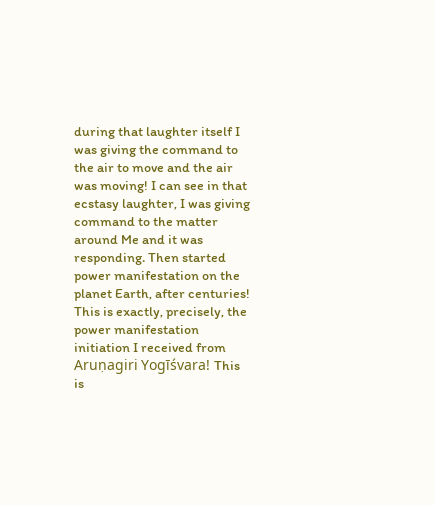during that laughter itself I was giving the command to the air to move and the air was moving! I can see in that ecstasy laughter, I was giving command to the matter around Me and it was responding. Then started power manifestation on the planet Earth, after centuries!
This is exactly, precisely, the power manifestation initiation I received from Aruṇagiri Yogīśvara! This is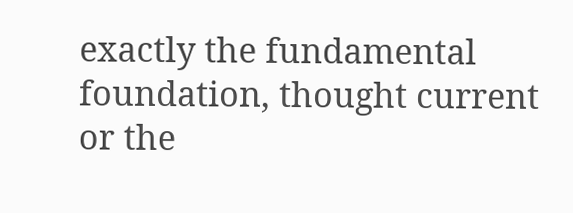exactly the fundamental foundation, thought current or the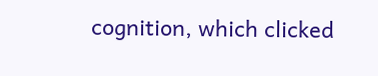cognition, which clicked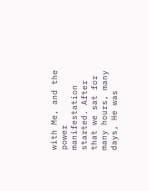with Me, and the power manifestation started. After that we sat for many hours, many days, He was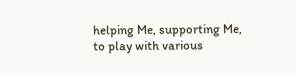helping Me, supporting Me, to play with various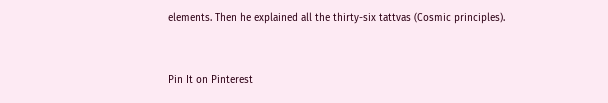elements. Then he explained all the thirty-six tattvas (Cosmic principles).


Pin It on Pinterest